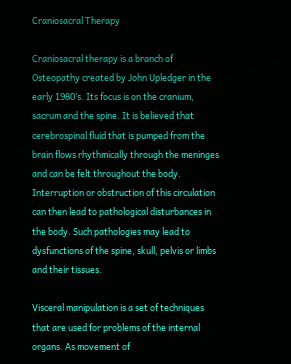Craniosacral Therapy

Craniosacral therapy is a branch of Osteopathy created by John Upledger in the early 1980’s. Its focus is on the cranium, sacrum and the spine. It is believed that cerebrospinal fluid that is pumped from the brain flows rhythmically through the meninges and can be felt throughout the body. Interruption or obstruction of this circulation can then lead to pathological disturbances in the body. Such pathologies may lead to dysfunctions of the spine, skull, pelvis or limbs and their tissues.

Visceral manipulation is a set of techniques that are used for problems of the internal organs. As movement of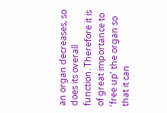an organ decreases, so does its overall function. Therefore it is of great importance to ‘free up’ the organ so that it can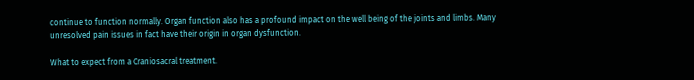continue to function normally. Organ function also has a profound impact on the well being of the joints and limbs. Many unresolved pain issues in fact have their origin in organ dysfunction.

What to expect from a Craniosacral treatment.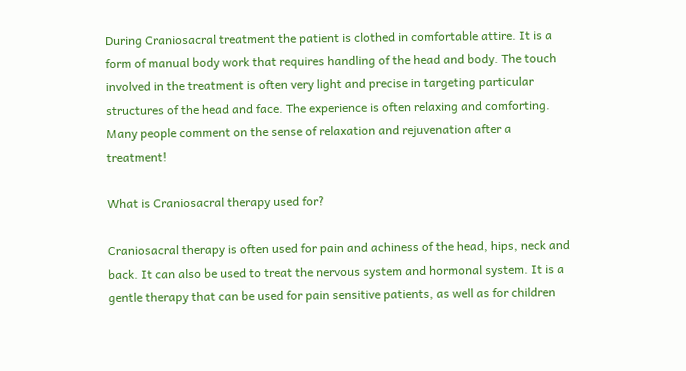During Craniosacral treatment the patient is clothed in comfortable attire. It is a form of manual body work that requires handling of the head and body. The touch involved in the treatment is often very light and precise in targeting particular structures of the head and face. The experience is often relaxing and comforting. Many people comment on the sense of relaxation and rejuvenation after a treatment!

What is Craniosacral therapy used for?

Craniosacral therapy is often used for pain and achiness of the head, hips, neck and back. It can also be used to treat the nervous system and hormonal system. It is a gentle therapy that can be used for pain sensitive patients, as well as for children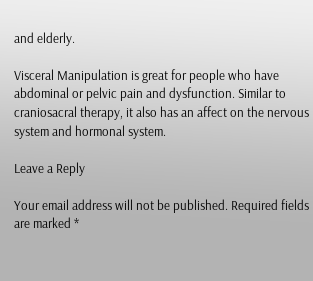and elderly.

Visceral Manipulation is great for people who have abdominal or pelvic pain and dysfunction. Similar to craniosacral therapy, it also has an affect on the nervous system and hormonal system.

Leave a Reply

Your email address will not be published. Required fields are marked *